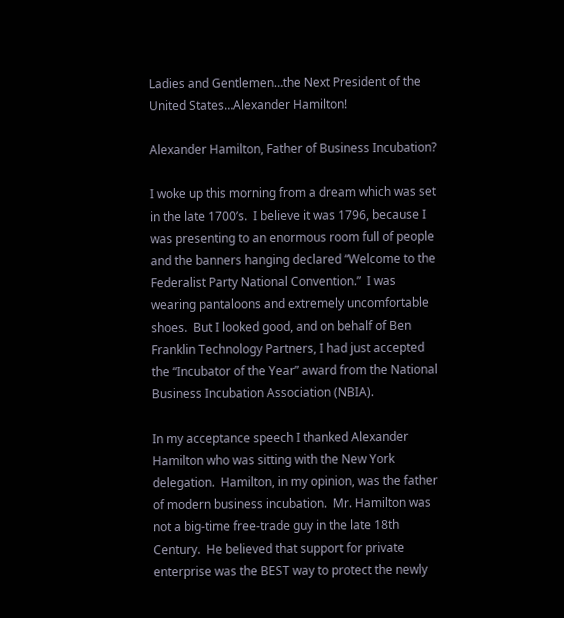Ladies and Gentlemen…the Next President of the United States…Alexander Hamilton!

Alexander Hamilton, Father of Business Incubation?

I woke up this morning from a dream which was set in the late 1700’s.  I believe it was 1796, because I was presenting to an enormous room full of people and the banners hanging declared “Welcome to the Federalist Party National Convention.”  I was wearing pantaloons and extremely uncomfortable shoes.  But I looked good, and on behalf of Ben Franklin Technology Partners, I had just accepted the “Incubator of the Year” award from the National Business Incubation Association (NBIA).

In my acceptance speech I thanked Alexander Hamilton who was sitting with the New York delegation.  Hamilton, in my opinion, was the father of modern business incubation.  Mr. Hamilton was not a big-time free-trade guy in the late 18th Century.  He believed that support for private enterprise was the BEST way to protect the newly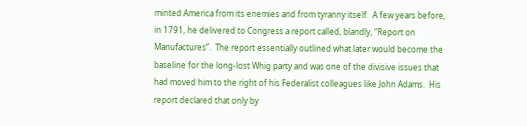minted America from its enemies and from tyranny itself.  A few years before, in 1791, he delivered to Congress a report called, blandly, “Report on Manufactures”.  The report essentially outlined what later would become the baseline for the long-lost Whig party and was one of the divisive issues that had moved him to the right of his Federalist colleagues like John Adams.  His report declared that only by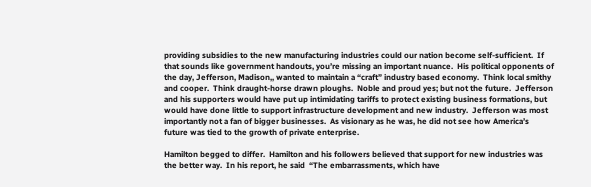providing subsidies to the new manufacturing industries could our nation become self-sufficient.  If that sounds like government handouts, you’re missing an important nuance.  His political opponents of the day, Jefferson, Madison,, wanted to maintain a “craft” industry based economy.  Think local smithy and cooper.  Think draught-horse drawn ploughs.  Noble and proud yes; but not the future.  Jefferson and his supporters would have put up intimidating tariffs to protect existing business formations, but would have done little to support infrastructure development and new industry.  Jefferson was most importantly not a fan of bigger businesses.  As visionary as he was, he did not see how America’s future was tied to the growth of private enterprise.

Hamilton begged to differ.  Hamilton and his followers believed that support for new industries was the better way.  In his report, he said  “The embarrassments, which have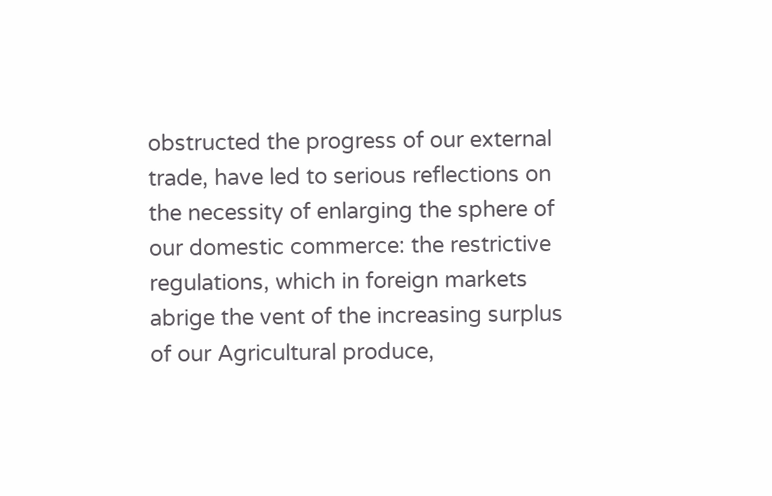obstructed the progress of our external trade, have led to serious reflections on the necessity of enlarging the sphere of our domestic commerce: the restrictive regulations, which in foreign markets abrige the vent of the increasing surplus of our Agricultural produce,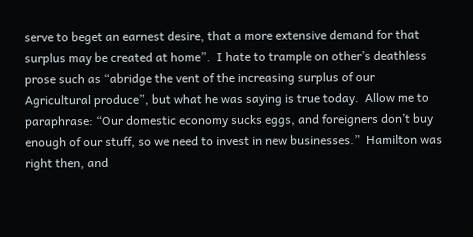serve to beget an earnest desire, that a more extensive demand for that surplus may be created at home”.  I hate to trample on other’s deathless prose such as “abridge the vent of the increasing surplus of our Agricultural produce”, but what he was saying is true today.  Allow me to paraphrase: “Our domestic economy sucks eggs, and foreigners don’t buy enough of our stuff, so we need to invest in new businesses.”  Hamilton was right then, and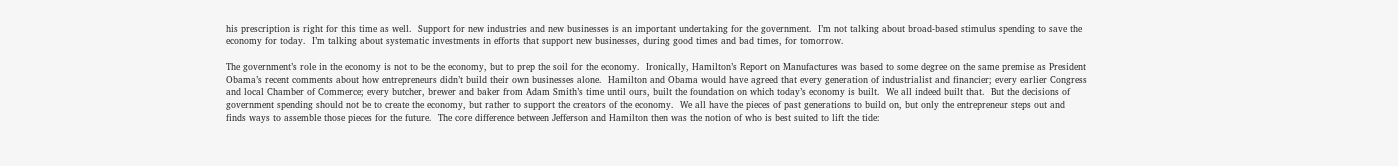his prescription is right for this time as well.  Support for new industries and new businesses is an important undertaking for the government.  I’m not talking about broad-based stimulus spending to save the economy for today.  I’m talking about systematic investments in efforts that support new businesses, during good times and bad times, for tomorrow.

The government’s role in the economy is not to be the economy, but to prep the soil for the economy.  Ironically, Hamilton’s Report on Manufactures was based to some degree on the same premise as President Obama’s recent comments about how entrepreneurs didn’t build their own businesses alone.  Hamilton and Obama would have agreed that every generation of industrialist and financier; every earlier Congress and local Chamber of Commerce; every butcher, brewer and baker from Adam Smith’s time until ours, built the foundation on which today’s economy is built.  We all indeed built that.  But the decisions of government spending should not be to create the economy, but rather to support the creators of the economy.  We all have the pieces of past generations to build on, but only the entrepreneur steps out and finds ways to assemble those pieces for the future.  The core difference between Jefferson and Hamilton then was the notion of who is best suited to lift the tide: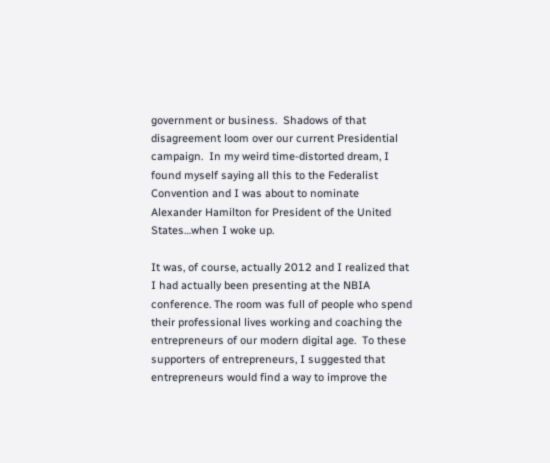government or business.  Shadows of that disagreement loom over our current Presidential campaign.  In my weird time-distorted dream, I found myself saying all this to the Federalist Convention and I was about to nominate Alexander Hamilton for President of the United States…when I woke up.

It was, of course, actually 2012 and I realized that I had actually been presenting at the NBIA conference. The room was full of people who spend their professional lives working and coaching the entrepreneurs of our modern digital age.  To these supporters of entrepreneurs, I suggested that entrepreneurs would find a way to improve the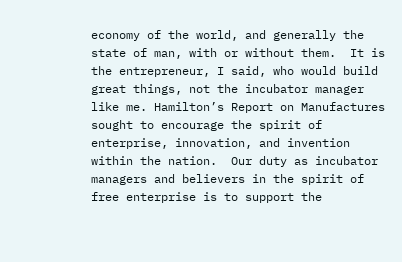economy of the world, and generally the state of man, with or without them.  It is the entrepreneur, I said, who would build great things, not the incubator manager like me. Hamilton’s Report on Manufactures sought to encourage the spirit of enterprise, innovation, and invention within the nation.  Our duty as incubator managers and believers in the spirit of free enterprise is to support the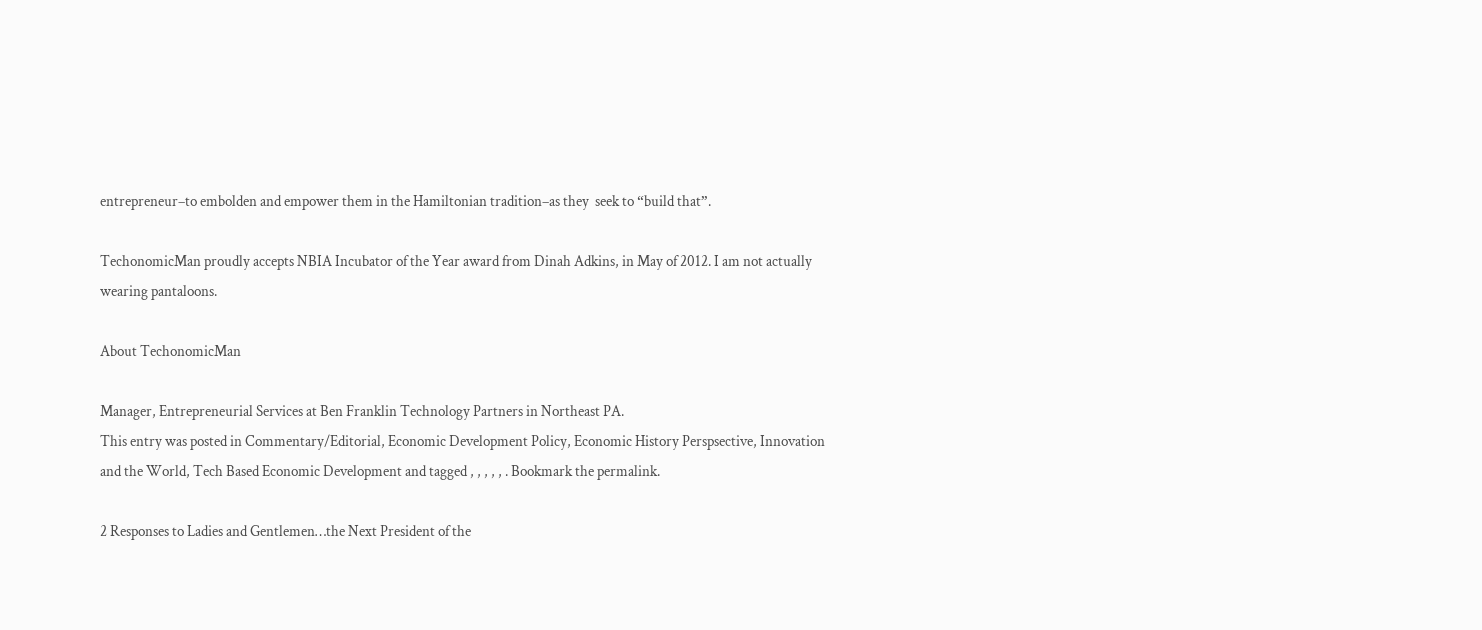entrepreneur–to embolden and empower them in the Hamiltonian tradition–as they  seek to “build that”.

TechonomicMan proudly accepts NBIA Incubator of the Year award from Dinah Adkins, in May of 2012. I am not actually wearing pantaloons.

About TechonomicMan

Manager, Entrepreneurial Services at Ben Franklin Technology Partners in Northeast PA.
This entry was posted in Commentary/Editorial, Economic Development Policy, Economic History Perspsective, Innovation and the World, Tech Based Economic Development and tagged , , , , , . Bookmark the permalink.

2 Responses to Ladies and Gentlemen…the Next President of the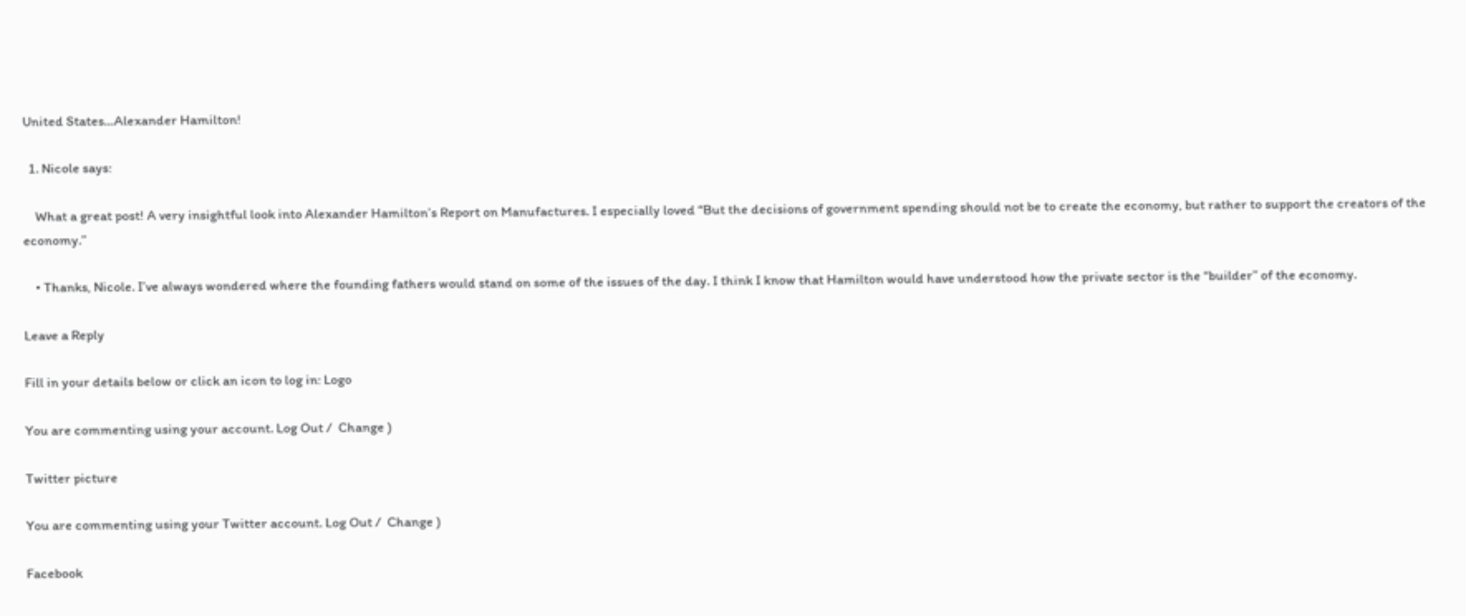United States…Alexander Hamilton!

  1. Nicole says:

    What a great post! A very insightful look into Alexander Hamilton’s Report on Manufactures. I especially loved “But the decisions of government spending should not be to create the economy, but rather to support the creators of the economy.”

    • Thanks, Nicole. I’ve always wondered where the founding fathers would stand on some of the issues of the day. I think I know that Hamilton would have understood how the private sector is the “builder” of the economy.

Leave a Reply

Fill in your details below or click an icon to log in: Logo

You are commenting using your account. Log Out /  Change )

Twitter picture

You are commenting using your Twitter account. Log Out /  Change )

Facebook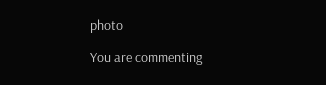photo

You are commenting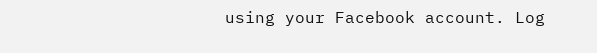using your Facebook account. Log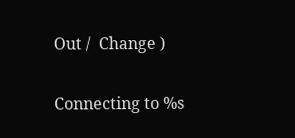Out /  Change )

Connecting to %s